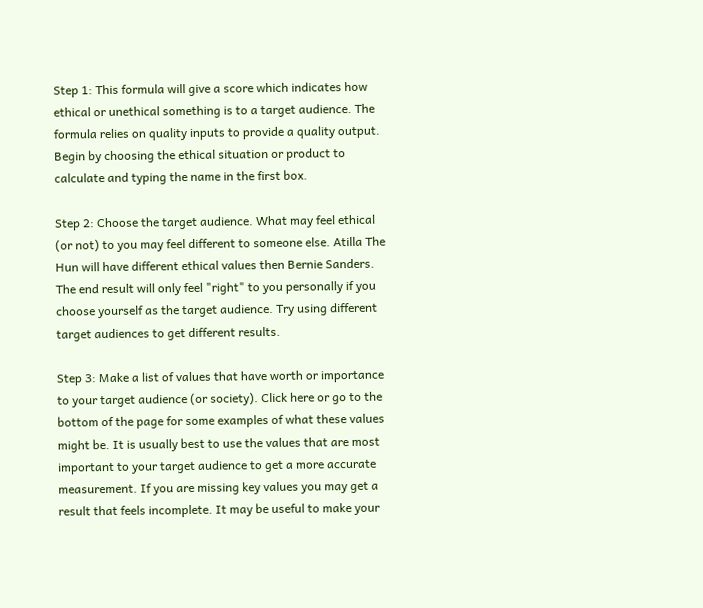Step 1: This formula will give a score which indicates how ethical or unethical something is to a target audience. The formula relies on quality inputs to provide a quality output. Begin by choosing the ethical situation or product to calculate and typing the name in the first box.

Step 2: Choose the target audience. What may feel ethical (or not) to you may feel different to someone else. Atilla The Hun will have different ethical values then Bernie Sanders. The end result will only feel "right" to you personally if you choose yourself as the target audience. Try using different target audiences to get different results.

Step 3: Make a list of values that have worth or importance to your target audience (or society). Click here or go to the bottom of the page for some examples of what these values might be. It is usually best to use the values that are most important to your target audience to get a more accurate measurement. If you are missing key values you may get a result that feels incomplete. It may be useful to make your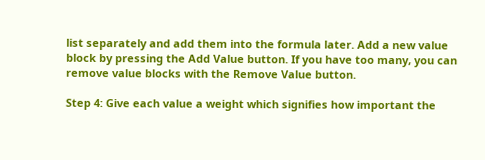list separately and add them into the formula later. Add a new value block by pressing the Add Value button. If you have too many, you can remove value blocks with the Remove Value button.

Step 4: Give each value a weight which signifies how important the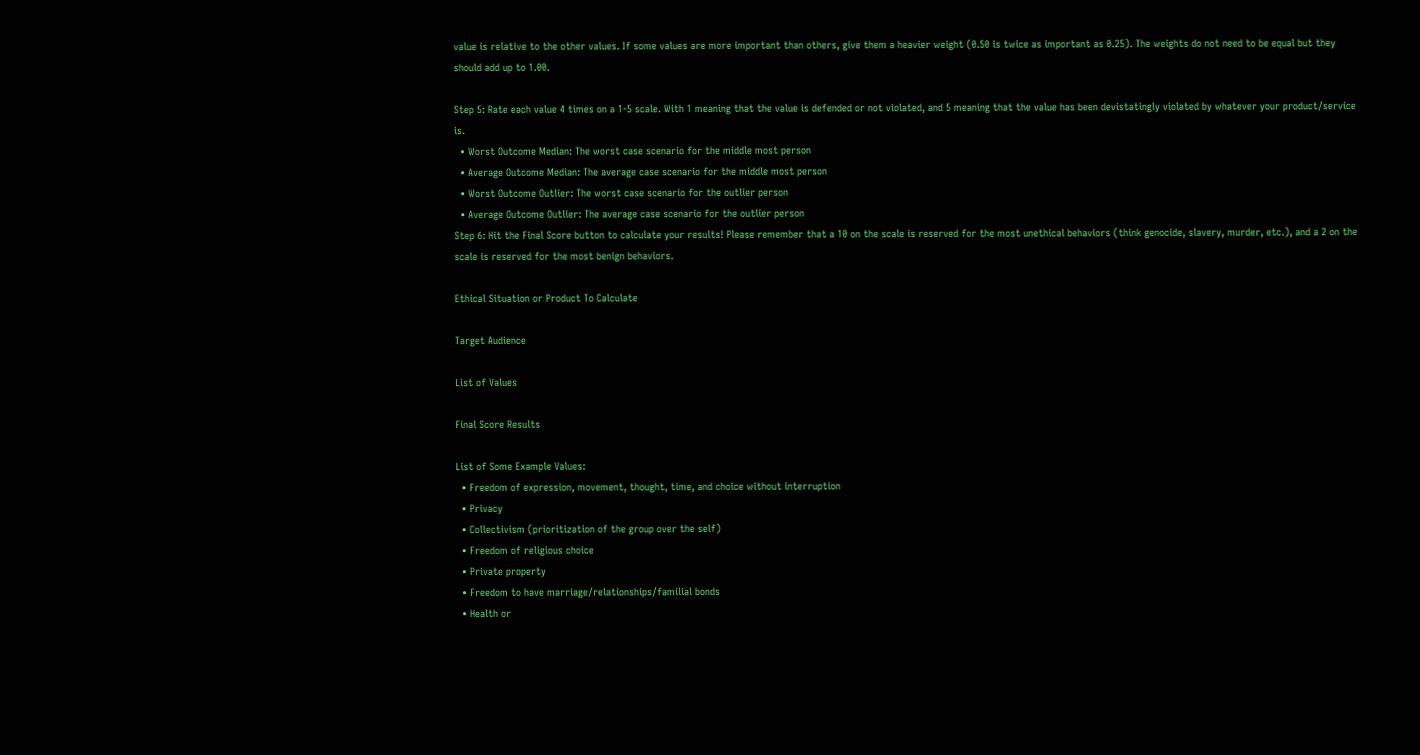value is relative to the other values. If some values are more important than others, give them a heavier weight (0.50 is twice as important as 0.25). The weights do not need to be equal but they should add up to 1.00.

Step 5: Rate each value 4 times on a 1-5 scale. With 1 meaning that the value is defended or not violated, and 5 meaning that the value has been devistatingly violated by whatever your product/service is.
  • Worst Outcome Median: The worst case scenario for the middle most person
  • Average Outcome Median: The average case scenario for the middle most person
  • Worst Outcome Outlier: The worst case scenario for the outlier person
  • Average Outcome Outlier: The average case scenario for the outlier person
Step 6: Hit the Final Score button to calculate your results! Please remember that a 10 on the scale is reserved for the most unethical behaviors (think genocide, slavery, murder, etc.), and a 2 on the scale is reserved for the most benign behaviors.

Ethical Situation or Product To Calculate

Target Audience

List of Values

Final Score Results

List of Some Example Values:
  • Freedom of expression, movement, thought, time, and choice without interruption
  • Privacy
  • Collectivism (prioritization of the group over the self)
  • Freedom of religious choice
  • Private property
  • Freedom to have marriage/relationships/familial bonds
  • Health or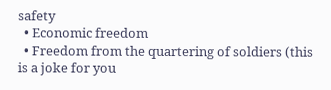safety
  • Economic freedom
  • Freedom from the quartering of soldiers (this is a joke for you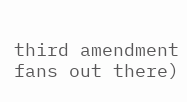third amendment fans out there)